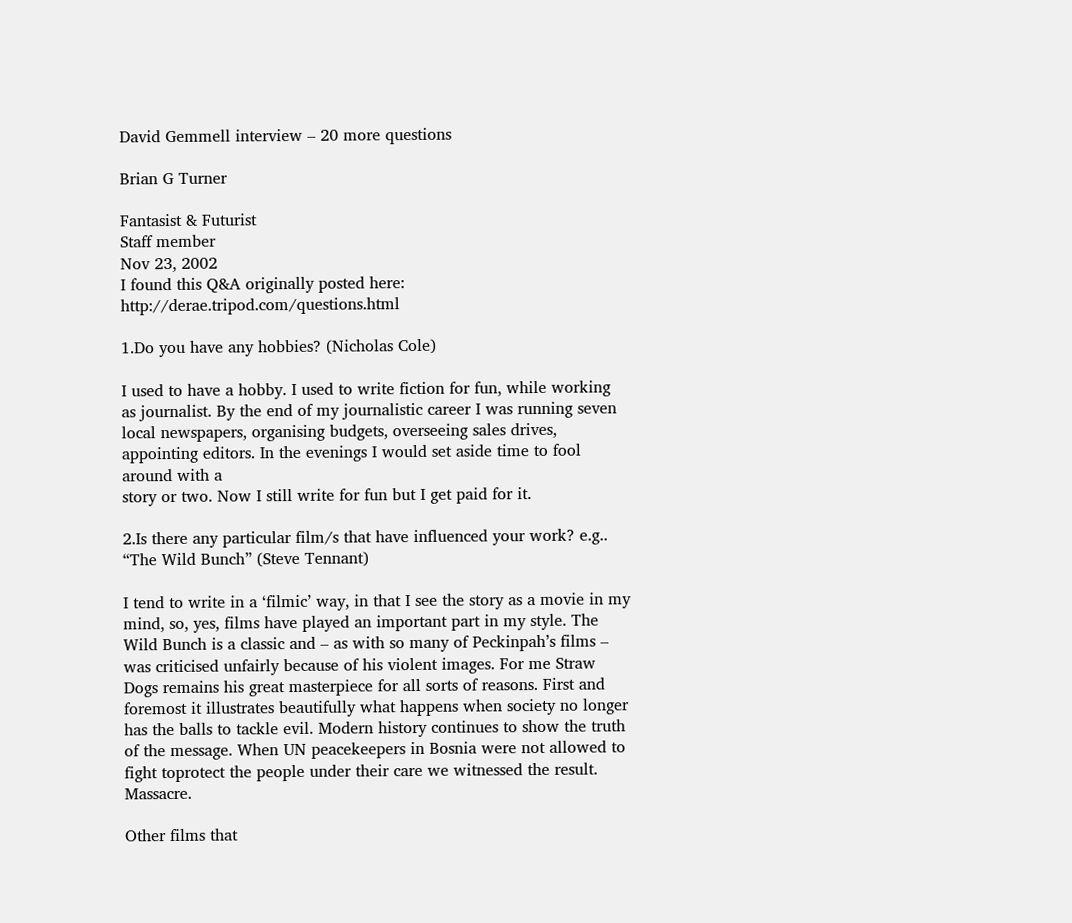David Gemmell interview – 20 more questions

Brian G Turner

Fantasist & Futurist
Staff member
Nov 23, 2002
I found this Q&A originally posted here: http://derae.tripod.com/questions.html

1.Do you have any hobbies? (Nicholas Cole)

I used to have a hobby. I used to write fiction for fun, while working as journalist. By the end of my journalistic career I was running seven
local newspapers, organising budgets, overseeing sales drives, appointing editors. In the evenings I would set aside time to fool around with a
story or two. Now I still write for fun but I get paid for it.

2.Is there any particular film/s that have influenced your work? e.g.. “The Wild Bunch” (Steve Tennant)

I tend to write in a ‘filmic’ way, in that I see the story as a movie in my mind, so, yes, films have played an important part in my style. The
Wild Bunch is a classic and – as with so many of Peckinpah’s films – was criticised unfairly because of his violent images. For me Straw Dogs remains his great masterpiece for all sorts of reasons. First and foremost it illustrates beautifully what happens when society no longer has the balls to tackle evil. Modern history continues to show the truth of the message. When UN peacekeepers in Bosnia were not allowed to fight toprotect the people under their care we witnessed the result. Massacre.

Other films that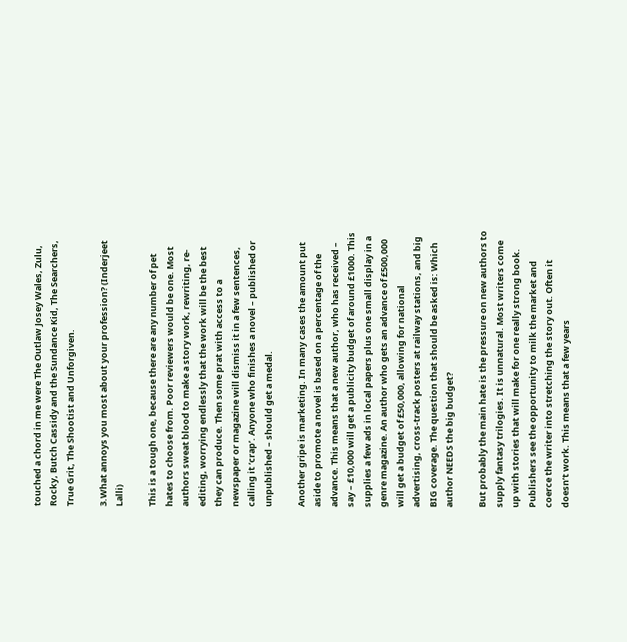touched a chord in me were The Outlaw Josey Wales, Zulu, Rocky, Butch Cassidy and the Sundance Kid, The Searchers, True Grit, The Shootist and Unforgiven.

3.What annoys you most about your profession? (Inderjeet Lalli)

This is a tough one, because there are any number of pet hates to choose from. Poor reviewers would be one. Most authors sweat blood to make a story work, rewriting, re-editing, worrying endlessly that the work will be the best they can produce. Then some prat with access to a newspaper or magazine will dismiss it in a few sentences, calling it ‘crap’. Anyone who finishes a novel – published or unpublished – should get a medal.

Another gripe is marketing. In many cases the amount put aside to promote a novel is based on a percentage of the advance. This means that a new author, who has received – say – £10,000 will get a publicity budget of around £1000. This supplies a few ads in local papers plus one small display in a genre magazine. An author who gets an advance of £500,000 will get a budget of £50,000, allowing for national advertising, cross-track posters at railway stations, and big BIG coverage. The question that should be asked is: Which author NEEDS the big budget?

But probably the main hate is the pressure on new authors to supply fantasy trilogies. It is unnatural. Most writers come up with stories that will make for one really strong book. Publishers see the opportunity to milk the market and coerce the writer into stretching the story out. Often it doesn’t work. This means that a few years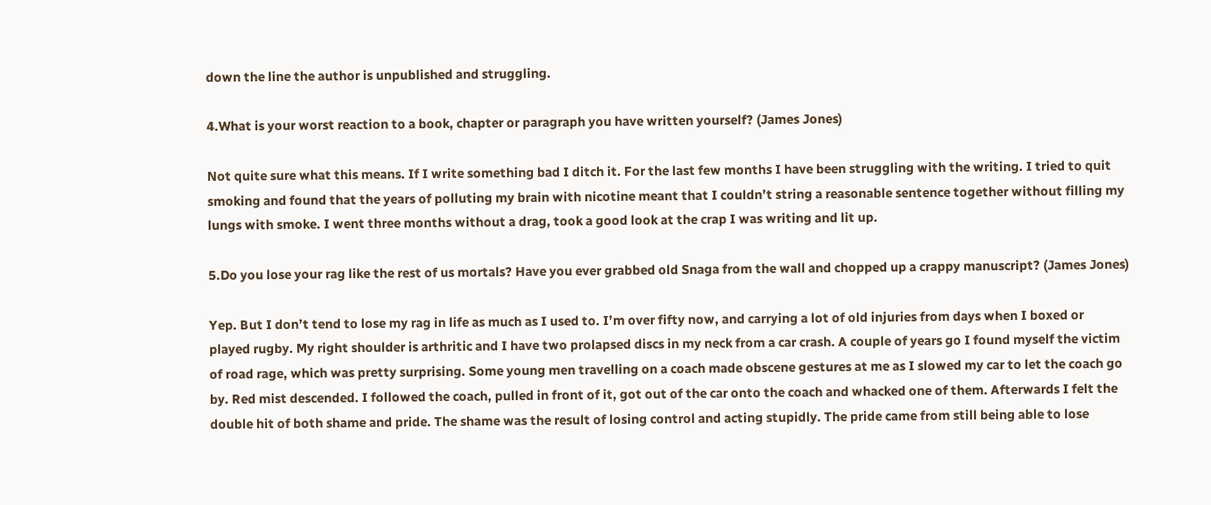down the line the author is unpublished and struggling.

4.What is your worst reaction to a book, chapter or paragraph you have written yourself? (James Jones)

Not quite sure what this means. If I write something bad I ditch it. For the last few months I have been struggling with the writing. I tried to quit smoking and found that the years of polluting my brain with nicotine meant that I couldn’t string a reasonable sentence together without filling my lungs with smoke. I went three months without a drag, took a good look at the crap I was writing and lit up.

5.Do you lose your rag like the rest of us mortals? Have you ever grabbed old Snaga from the wall and chopped up a crappy manuscript? (James Jones)

Yep. But I don’t tend to lose my rag in life as much as I used to. I’m over fifty now, and carrying a lot of old injuries from days when I boxed or
played rugby. My right shoulder is arthritic and I have two prolapsed discs in my neck from a car crash. A couple of years go I found myself the victim of road rage, which was pretty surprising. Some young men travelling on a coach made obscene gestures at me as I slowed my car to let the coach go by. Red mist descended. I followed the coach, pulled in front of it, got out of the car onto the coach and whacked one of them. Afterwards I felt the double hit of both shame and pride. The shame was the result of losing control and acting stupidly. The pride came from still being able to lose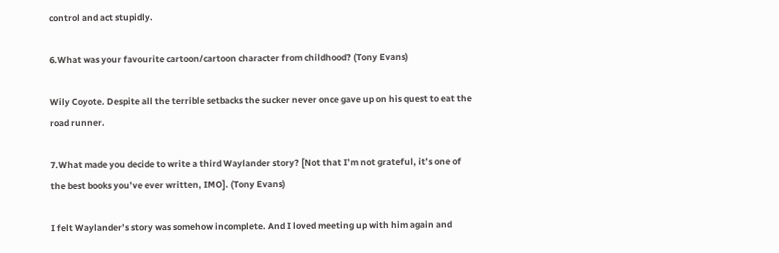control and act stupidly.

6.What was your favourite cartoon/cartoon character from childhood? (Tony Evans)

Wily Coyote. Despite all the terrible setbacks the sucker never once gave up on his quest to eat the road runner.

7.What made you decide to write a third Waylander story? [Not that I’m not grateful, it’s one of the best books you’ve ever written, IMO]. (Tony Evans)

I felt Waylander’s story was somehow incomplete. And I loved meeting up with him again and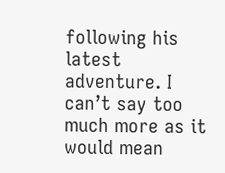following his latest adventure. I can’t say too much more as it would mean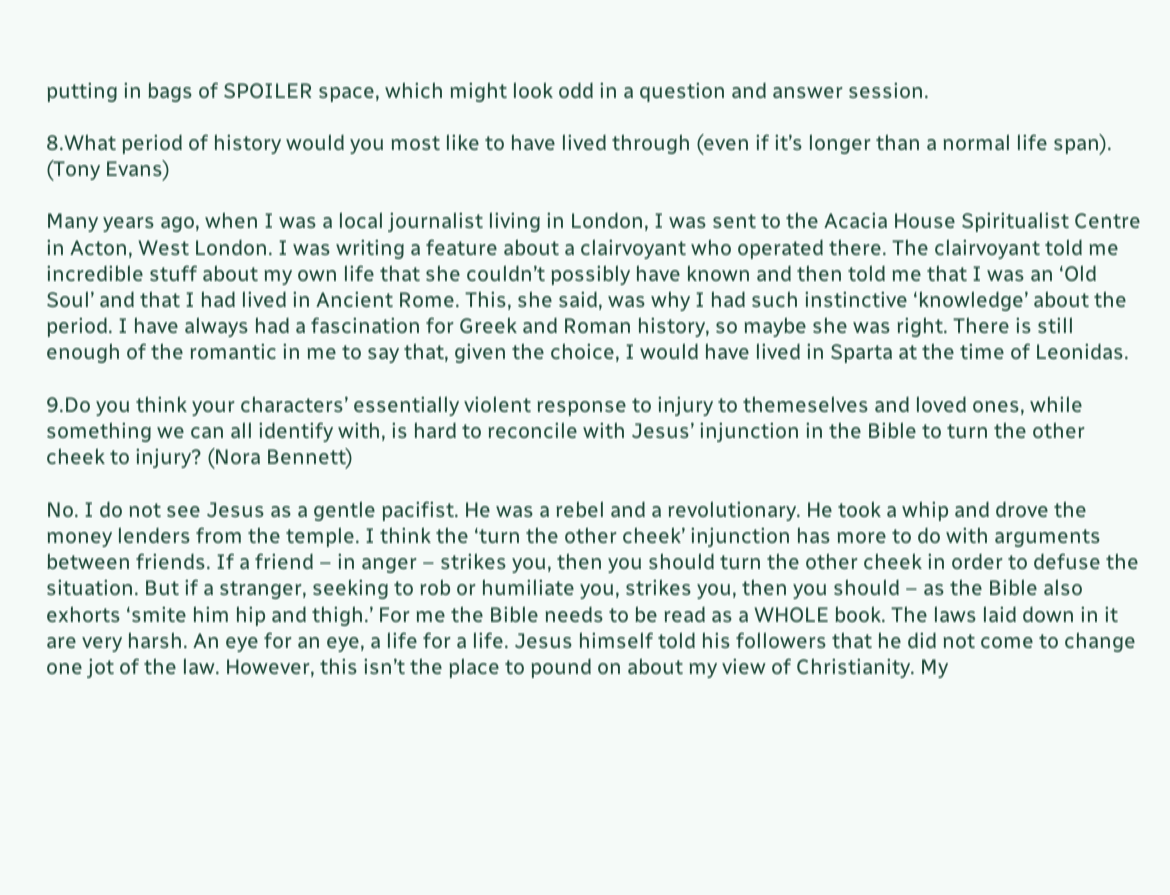putting in bags of SPOILER space, which might look odd in a question and answer session.

8.What period of history would you most like to have lived through (even if it’s longer than a normal life span). (Tony Evans)

Many years ago, when I was a local journalist living in London, I was sent to the Acacia House Spiritualist Centre in Acton, West London. I was writing a feature about a clairvoyant who operated there. The clairvoyant told me incredible stuff about my own life that she couldn’t possibly have known and then told me that I was an ‘Old Soul’ and that I had lived in Ancient Rome. This, she said, was why I had such instinctive ‘knowledge’ about the period. I have always had a fascination for Greek and Roman history, so maybe she was right. There is still enough of the romantic in me to say that, given the choice, I would have lived in Sparta at the time of Leonidas.

9.Do you think your characters’ essentially violent response to injury to themeselves and loved ones, while something we can all identify with, is hard to reconcile with Jesus’ injunction in the Bible to turn the other cheek to injury? (Nora Bennett)

No. I do not see Jesus as a gentle pacifist. He was a rebel and a revolutionary. He took a whip and drove the money lenders from the temple. I think the ‘turn the other cheek’ injunction has more to do with arguments between friends. If a friend – in anger – strikes you, then you should turn the other cheek in order to defuse the situation. But if a stranger, seeking to rob or humiliate you, strikes you, then you should – as the Bible also exhorts ‘smite him hip and thigh.’ For me the Bible needs to be read as a WHOLE book. The laws laid down in it are very harsh. An eye for an eye, a life for a life. Jesus himself told his followers that he did not come to change one jot of the law. However, this isn’t the place to pound on about my view of Christianity. My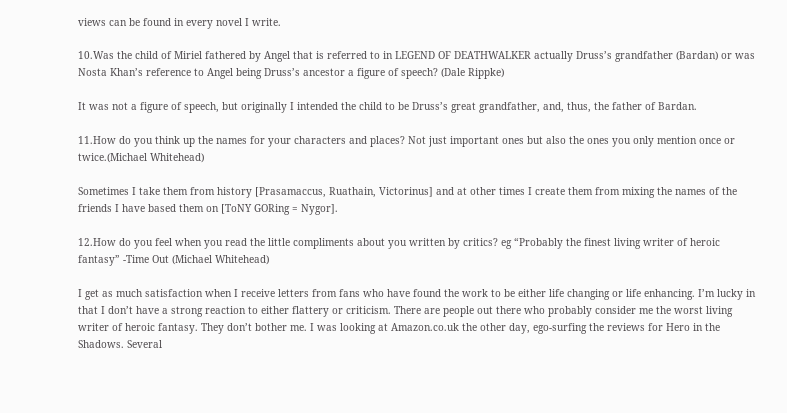views can be found in every novel I write.

10.Was the child of Miriel fathered by Angel that is referred to in LEGEND OF DEATHWALKER actually Druss’s grandfather (Bardan) or was Nosta Khan’s reference to Angel being Druss’s ancestor a figure of speech? (Dale Rippke)

It was not a figure of speech, but originally I intended the child to be Druss’s great grandfather, and, thus, the father of Bardan.

11.How do you think up the names for your characters and places? Not just important ones but also the ones you only mention once or twice.(Michael Whitehead)

Sometimes I take them from history [Prasamaccus, Ruathain, Victorinus] and at other times I create them from mixing the names of the friends I have based them on [ToNY GORing = Nygor].

12.How do you feel when you read the little compliments about you written by critics? eg “Probably the finest living writer of heroic fantasy” -Time Out (Michael Whitehead)

I get as much satisfaction when I receive letters from fans who have found the work to be either life changing or life enhancing. I’m lucky in that I don’t have a strong reaction to either flattery or criticism. There are people out there who probably consider me the worst living writer of heroic fantasy. They don’t bother me. I was looking at Amazon.co.uk the other day, ego-surfing the reviews for Hero in the Shadows. Several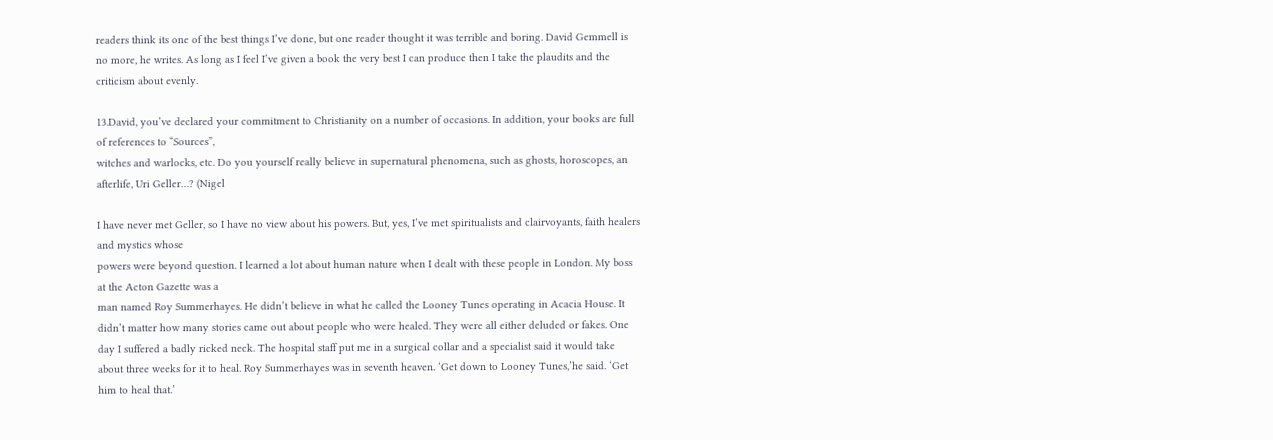readers think its one of the best things I’ve done, but one reader thought it was terrible and boring. David Gemmell is no more, he writes. As long as I feel I’ve given a book the very best I can produce then I take the plaudits and the criticism about evenly.

13.David, you’ve declared your commitment to Christianity on a number of occasions. In addition, your books are full of references to “Sources”,
witches and warlocks, etc. Do you yourself really believe in supernatural phenomena, such as ghosts, horoscopes, an afterlife, Uri Geller…? (Nigel

I have never met Geller, so I have no view about his powers. But, yes, I’ve met spiritualists and clairvoyants, faith healers and mystics whose
powers were beyond question. I learned a lot about human nature when I dealt with these people in London. My boss at the Acton Gazette was a
man named Roy Summerhayes. He didn’t believe in what he called the Looney Tunes operating in Acacia House. It didn’t matter how many stories came out about people who were healed. They were all either deluded or fakes. One day I suffered a badly ricked neck. The hospital staff put me in a surgical collar and a specialist said it would take about three weeks for it to heal. Roy Summerhayes was in seventh heaven. ‘Get down to Looney Tunes,’he said. ‘Get him to heal that.’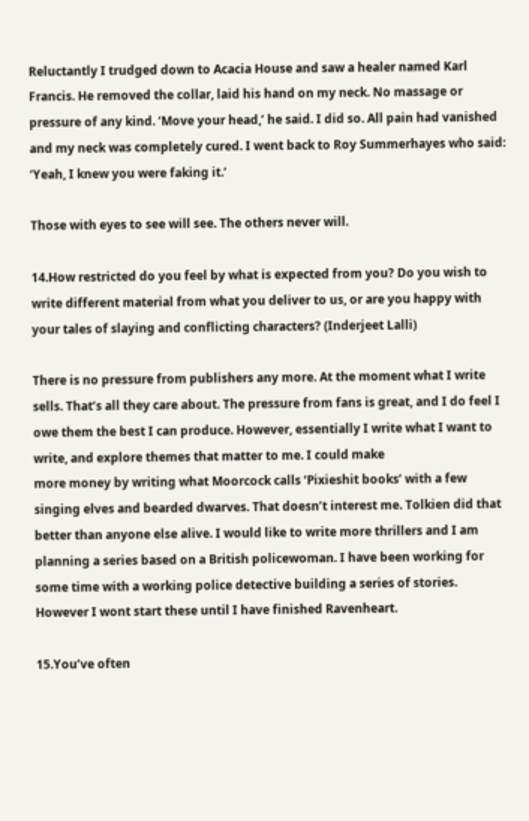Reluctantly I trudged down to Acacia House and saw a healer named Karl Francis. He removed the collar, laid his hand on my neck. No massage or
pressure of any kind. ‘Move your head,’ he said. I did so. All pain had vanished and my neck was completely cured. I went back to Roy Summerhayes who said: ‘Yeah, I knew you were faking it.’

Those with eyes to see will see. The others never will.

14.How restricted do you feel by what is expected from you? Do you wish to write different material from what you deliver to us, or are you happy with your tales of slaying and conflicting characters? (Inderjeet Lalli)

There is no pressure from publishers any more. At the moment what I write sells. That’s all they care about. The pressure from fans is great, and I do feel I owe them the best I can produce. However, essentially I write what I want to write, and explore themes that matter to me. I could make
more money by writing what Moorcock calls ‘Pixieshit books’ with a few singing elves and bearded dwarves. That doesn’t interest me. Tolkien did that better than anyone else alive. I would like to write more thrillers and I am planning a series based on a British policewoman. I have been working for some time with a working police detective building a series of stories. However I wont start these until I have finished Ravenheart.

15.You’ve often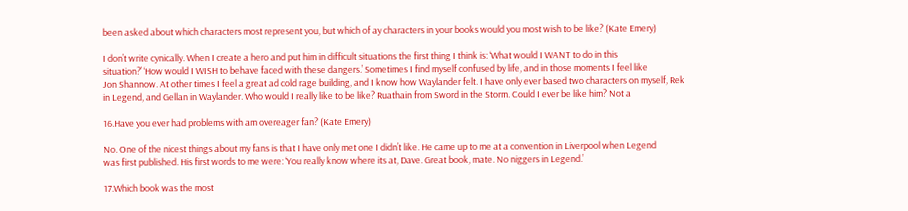been asked about which characters most represent you, but which of ay characters in your books would you most wish to be like? (Kate Emery)

I don’t write cynically. When I create a hero and put him in difficult situations the first thing I think is: ‘What would I WANT to do in this
situation?’ ‘How would I WISH to behave faced with these dangers.’ Sometimes I find myself confused by life, and in those moments I feel like
Jon Shannow. At other times I feel a great ad cold rage building, and I know how Waylander felt. I have only ever based two characters on myself, Rek in Legend, and Gellan in Waylander. Who would I really like to be like? Ruathain from Sword in the Storm. Could I ever be like him? Not a

16.Have you ever had problems with am overeager fan? (Kate Emery)

No. One of the nicest things about my fans is that I have only met one I didn’t like. He came up to me at a convention in Liverpool when Legend
was first published. His first words to me were: ‘You really know where its at, Dave. Great book, mate. No niggers in Legend.’

17.Which book was the most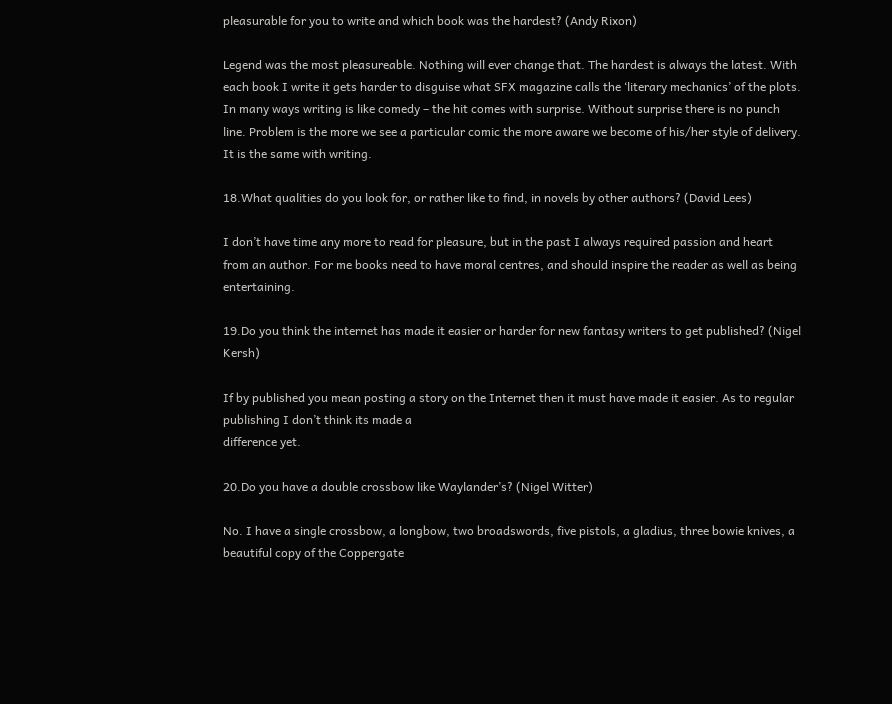pleasurable for you to write and which book was the hardest? (Andy Rixon)

Legend was the most pleasureable. Nothing will ever change that. The hardest is always the latest. With each book I write it gets harder to disguise what SFX magazine calls the ‘literary mechanics’ of the plots. In many ways writing is like comedy – the hit comes with surprise. Without surprise there is no punch line. Problem is the more we see a particular comic the more aware we become of his/her style of delivery. It is the same with writing.

18.What qualities do you look for, or rather like to find, in novels by other authors? (David Lees)

I don’t have time any more to read for pleasure, but in the past I always required passion and heart from an author. For me books need to have moral centres, and should inspire the reader as well as being entertaining.

19.Do you think the internet has made it easier or harder for new fantasy writers to get published? (Nigel Kersh)

If by published you mean posting a story on the Internet then it must have made it easier. As to regular publishing I don’t think its made a
difference yet.

20.Do you have a double crossbow like Waylander’s? (Nigel Witter)

No. I have a single crossbow, a longbow, two broadswords, five pistols, a gladius, three bowie knives, a beautiful copy of the Coppergate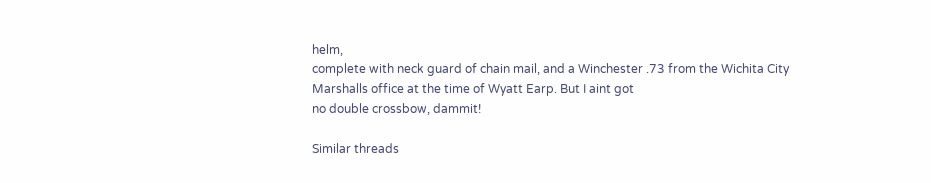helm,
complete with neck guard of chain mail, and a Winchester .73 from the Wichita City Marshalls office at the time of Wyatt Earp. But I aint got
no double crossbow, dammit!

Similar threads